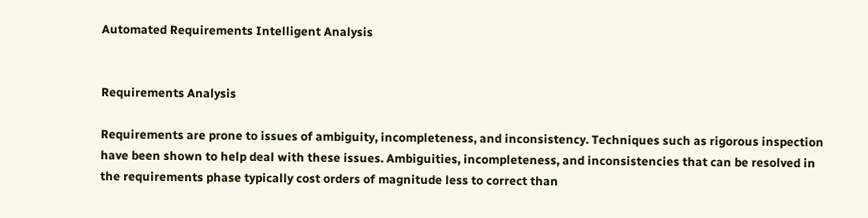Automated Requirements Intelligent Analysis


Requirements Analysis

Requirements are prone to issues of ambiguity, incompleteness, and inconsistency. Techniques such as rigorous inspection have been shown to help deal with these issues. Ambiguities, incompleteness, and inconsistencies that can be resolved in the requirements phase typically cost orders of magnitude less to correct than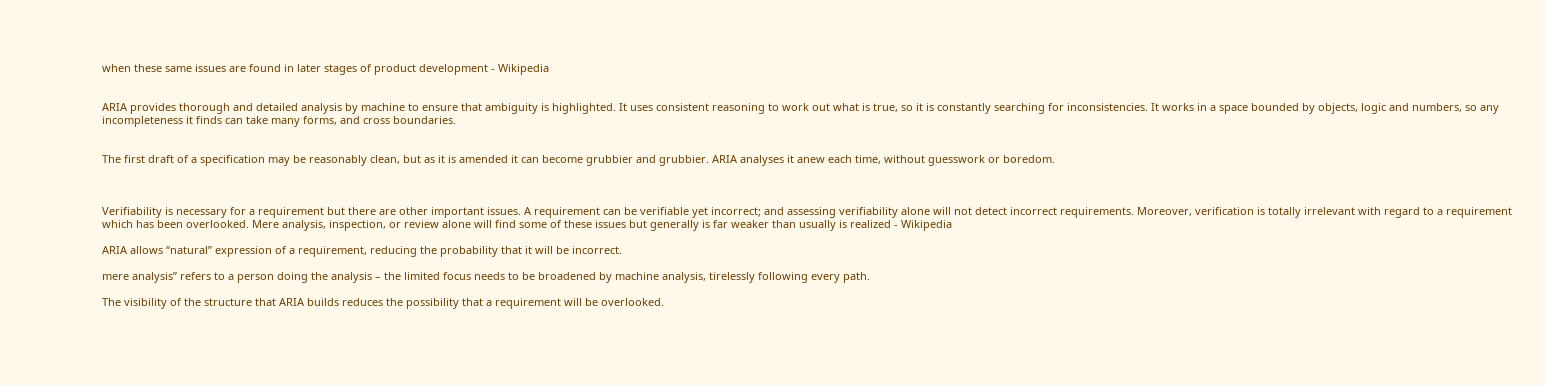when these same issues are found in later stages of product development - Wikipedia


ARIA provides thorough and detailed analysis by machine to ensure that ambiguity is highlighted. It uses consistent reasoning to work out what is true, so it is constantly searching for inconsistencies. It works in a space bounded by objects, logic and numbers, so any incompleteness it finds can take many forms, and cross boundaries.


The first draft of a specification may be reasonably clean, but as it is amended it can become grubbier and grubbier. ARIA analyses it anew each time, without guesswork or boredom.



Verifiability is necessary for a requirement but there are other important issues. A requirement can be verifiable yet incorrect; and assessing verifiability alone will not detect incorrect requirements. Moreover, verification is totally irrelevant with regard to a requirement which has been overlooked. Mere analysis, inspection, or review alone will find some of these issues but generally is far weaker than usually is realized - Wikipedia

ARIA allows “natural” expression of a requirement, reducing the probability that it will be incorrect.

mere analysis” refers to a person doing the analysis – the limited focus needs to be broadened by machine analysis, tirelessly following every path.

The visibility of the structure that ARIA builds reduces the possibility that a requirement will be overlooked.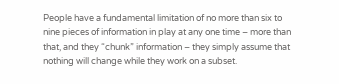People have a fundamental limitation of no more than six to nine pieces of information in play at any one time – more than that, and they “chunk” information – they simply assume that nothing will change while they work on a subset.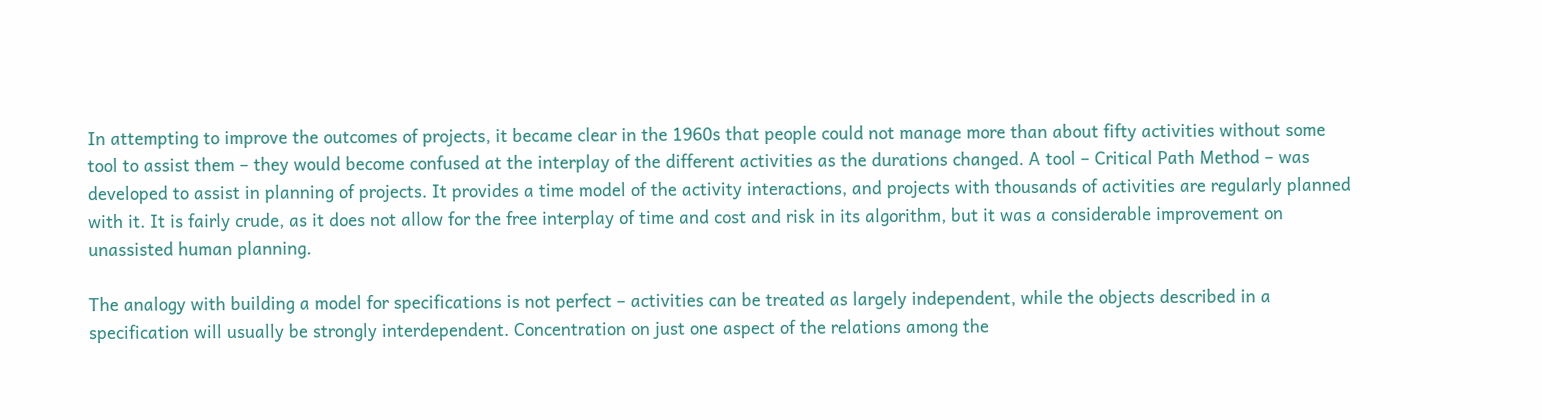In attempting to improve the outcomes of projects, it became clear in the 1960s that people could not manage more than about fifty activities without some tool to assist them – they would become confused at the interplay of the different activities as the durations changed. A tool – Critical Path Method – was developed to assist in planning of projects. It provides a time model of the activity interactions, and projects with thousands of activities are regularly planned with it. It is fairly crude, as it does not allow for the free interplay of time and cost and risk in its algorithm, but it was a considerable improvement on unassisted human planning.

The analogy with building a model for specifications is not perfect – activities can be treated as largely independent, while the objects described in a specification will usually be strongly interdependent. Concentration on just one aspect of the relations among the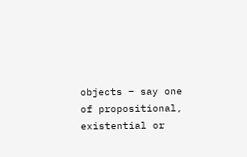objects – say one of propositional, existential or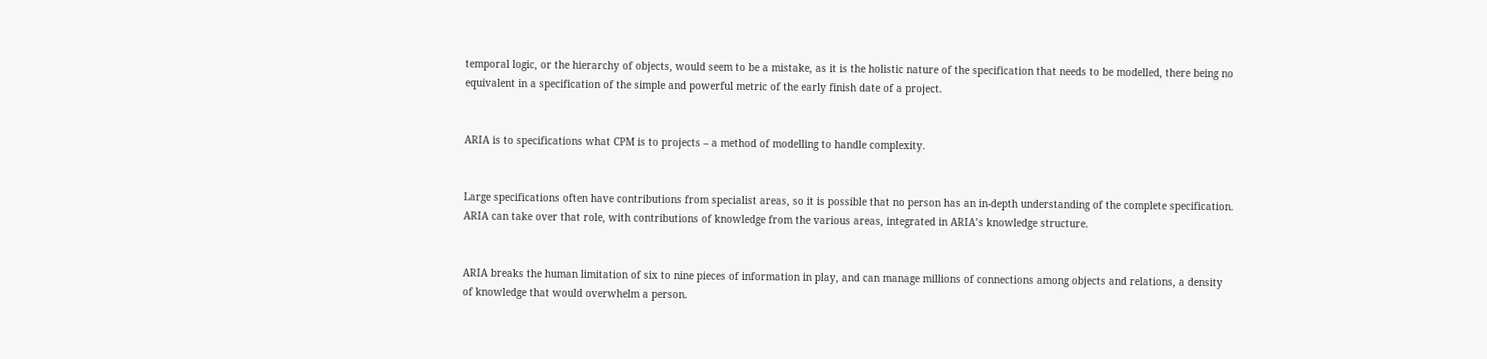temporal logic, or the hierarchy of objects, would seem to be a mistake, as it is the holistic nature of the specification that needs to be modelled, there being no equivalent in a specification of the simple and powerful metric of the early finish date of a project.


ARIA is to specifications what CPM is to projects – a method of modelling to handle complexity.


Large specifications often have contributions from specialist areas, so it is possible that no person has an in-depth understanding of the complete specification. ARIA can take over that role, with contributions of knowledge from the various areas, integrated in ARIA’s knowledge structure.


ARIA breaks the human limitation of six to nine pieces of information in play, and can manage millions of connections among objects and relations, a density of knowledge that would overwhelm a person.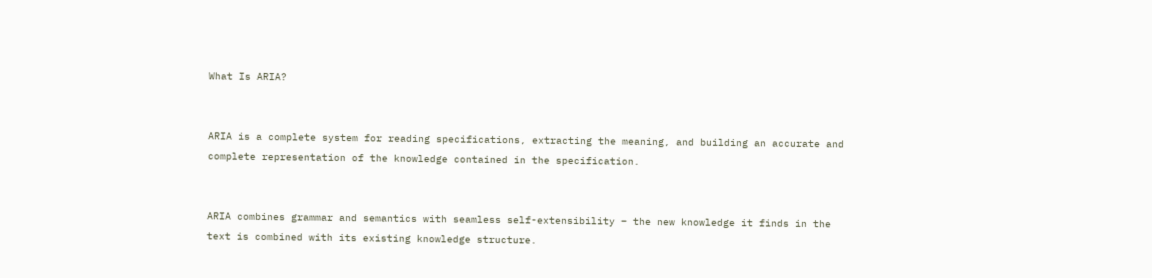What Is ARIA?


ARIA is a complete system for reading specifications, extracting the meaning, and building an accurate and complete representation of the knowledge contained in the specification.


ARIA combines grammar and semantics with seamless self-extensibility – the new knowledge it finds in the text is combined with its existing knowledge structure.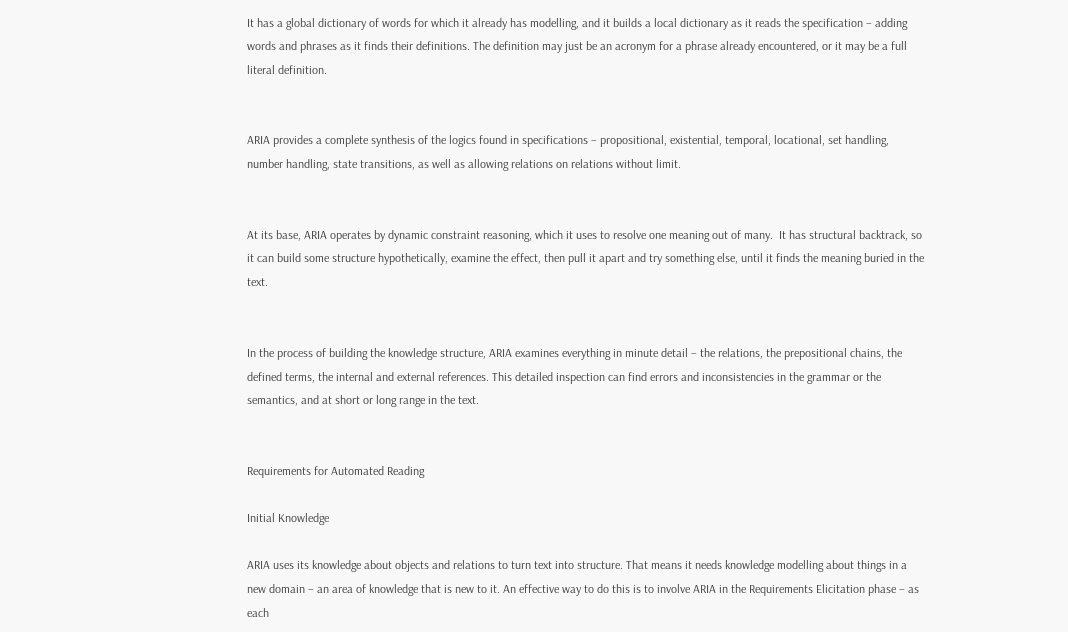It has a global dictionary of words for which it already has modelling, and it builds a local dictionary as it reads the specification – adding words and phrases as it finds their definitions. The definition may just be an acronym for a phrase already encountered, or it may be a full literal definition.


ARIA provides a complete synthesis of the logics found in specifications – propositional, existential, temporal, locational, set handling, number handling, state transitions, as well as allowing relations on relations without limit.


At its base, ARIA operates by dynamic constraint reasoning, which it uses to resolve one meaning out of many.  It has structural backtrack, so it can build some structure hypothetically, examine the effect, then pull it apart and try something else, until it finds the meaning buried in the text.


In the process of building the knowledge structure, ARIA examines everything in minute detail – the relations, the prepositional chains, the defined terms, the internal and external references. This detailed inspection can find errors and inconsistencies in the grammar or the semantics, and at short or long range in the text.


Requirements for Automated Reading

Initial Knowledge

ARIA uses its knowledge about objects and relations to turn text into structure. That means it needs knowledge modelling about things in a new domain – an area of knowledge that is new to it. An effective way to do this is to involve ARIA in the Requirements Elicitation phase – as each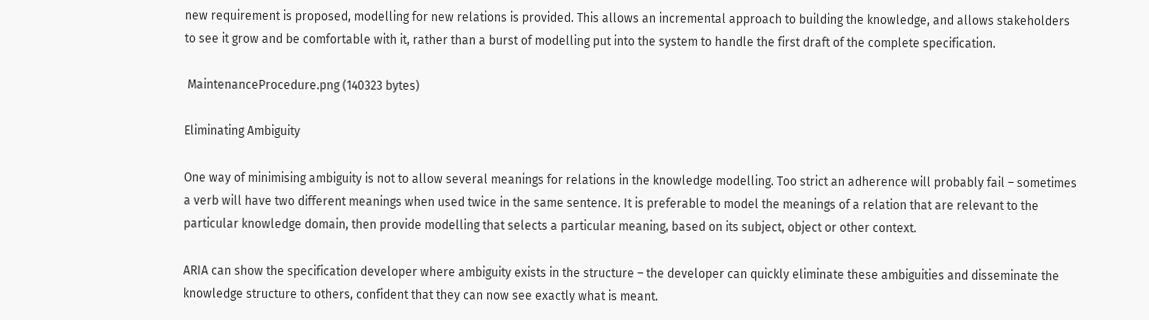new requirement is proposed, modelling for new relations is provided. This allows an incremental approach to building the knowledge, and allows stakeholders to see it grow and be comfortable with it, rather than a burst of modelling put into the system to handle the first draft of the complete specification.

 MaintenanceProcedure.png (140323 bytes)

Eliminating Ambiguity

One way of minimising ambiguity is not to allow several meanings for relations in the knowledge modelling. Too strict an adherence will probably fail – sometimes a verb will have two different meanings when used twice in the same sentence. It is preferable to model the meanings of a relation that are relevant to the particular knowledge domain, then provide modelling that selects a particular meaning, based on its subject, object or other context.

ARIA can show the specification developer where ambiguity exists in the structure – the developer can quickly eliminate these ambiguities and disseminate the knowledge structure to others, confident that they can now see exactly what is meant.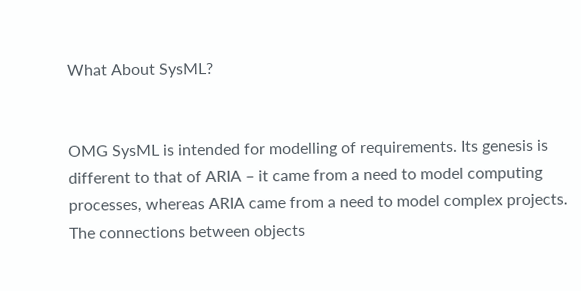What About SysML?


OMG SysML is intended for modelling of requirements. Its genesis is different to that of ARIA – it came from a need to model computing processes, whereas ARIA came from a need to model complex projects. The connections between objects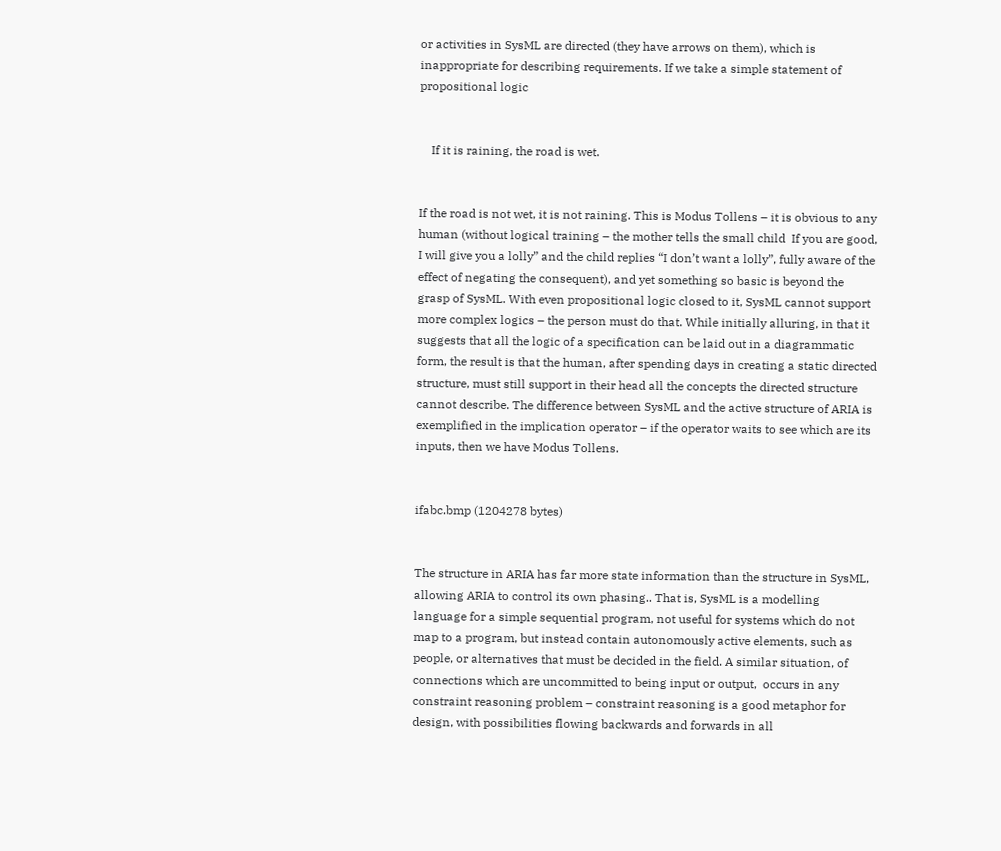or activities in SysML are directed (they have arrows on them), which is inappropriate for describing requirements. If we take a simple statement of propositional logic


    If it is raining, the road is wet.


If the road is not wet, it is not raining. This is Modus Tollens – it is obvious to any human (without logical training – the mother tells the small child  If you are good, I will give you a lolly” and the child replies “I don’t want a lolly”, fully aware of the effect of negating the consequent), and yet something so basic is beyond the grasp of SysML. With even propositional logic closed to it, SysML cannot support more complex logics – the person must do that. While initially alluring, in that it suggests that all the logic of a specification can be laid out in a diagrammatic form, the result is that the human, after spending days in creating a static directed structure, must still support in their head all the concepts the directed structure cannot describe. The difference between SysML and the active structure of ARIA is exemplified in the implication operator – if the operator waits to see which are its inputs, then we have Modus Tollens.


ifabc.bmp (1204278 bytes)


The structure in ARIA has far more state information than the structure in SysML, allowing ARIA to control its own phasing.. That is, SysML is a modelling language for a simple sequential program, not useful for systems which do not map to a program, but instead contain autonomously active elements, such as people, or alternatives that must be decided in the field. A similar situation, of connections which are uncommitted to being input or output,  occurs in any constraint reasoning problem – constraint reasoning is a good metaphor for design, with possibilities flowing backwards and forwards in all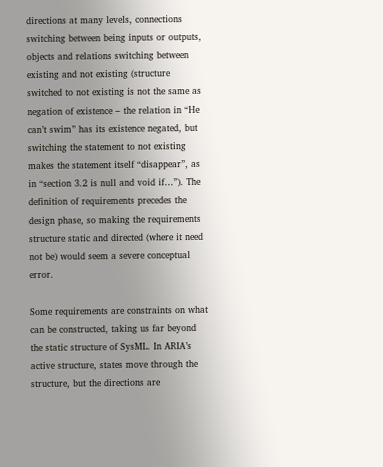directions at many levels, connections switching between being inputs or outputs, objects and relations switching between existing and not existing (structure switched to not existing is not the same as negation of existence – the relation in “He can’t swim” has its existence negated, but switching the statement to not existing makes the statement itself “disappear”, as in “section 3.2 is null and void if…”). The definition of requirements precedes the design phase, so making the requirements structure static and directed (where it need not be) would seem a severe conceptual error.

Some requirements are constraints on what can be constructed, taking us far beyond the static structure of SysML. In ARIA’s active structure, states move through the structure, but the directions are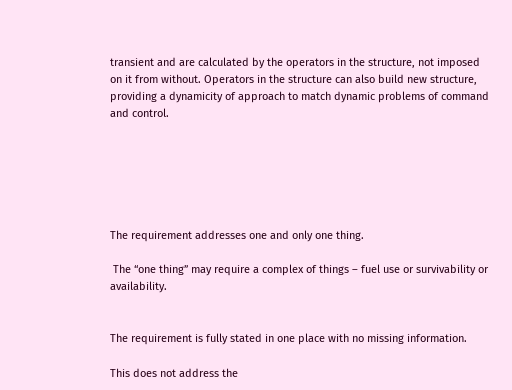transient and are calculated by the operators in the structure, not imposed on it from without. Operators in the structure can also build new structure, providing a dynamicity of approach to match dynamic problems of command and control.






The requirement addresses one and only one thing.

 The “one thing” may require a complex of things – fuel use or survivability or availability.


The requirement is fully stated in one place with no missing information.

This does not address the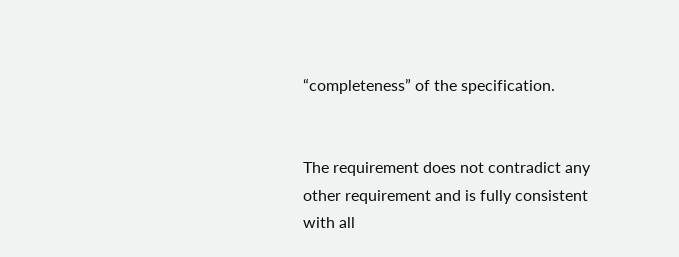“completeness” of the specification.


The requirement does not contradict any other requirement and is fully consistent with all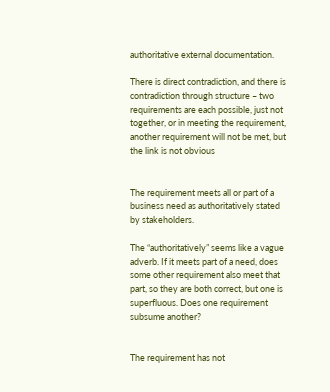authoritative external documentation.

There is direct contradiction, and there is contradiction through structure – two requirements are each possible, just not together, or in meeting the requirement, another requirement will not be met, but the link is not obvious


The requirement meets all or part of a business need as authoritatively stated by stakeholders.

The “authoritatively” seems like a vague adverb. If it meets part of a need, does some other requirement also meet that part, so they are both correct, but one is superfluous. Does one requirement subsume another?


The requirement has not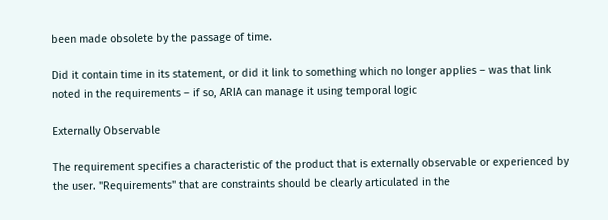been made obsolete by the passage of time.

Did it contain time in its statement, or did it link to something which no longer applies – was that link noted in the requirements – if so, ARIA can manage it using temporal logic

Externally Observable

The requirement specifies a characteristic of the product that is externally observable or experienced by the user. "Requirements" that are constraints should be clearly articulated in the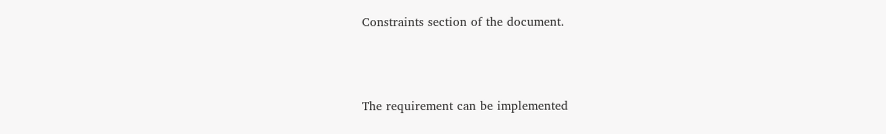Constraints section of the document.



The requirement can be implemented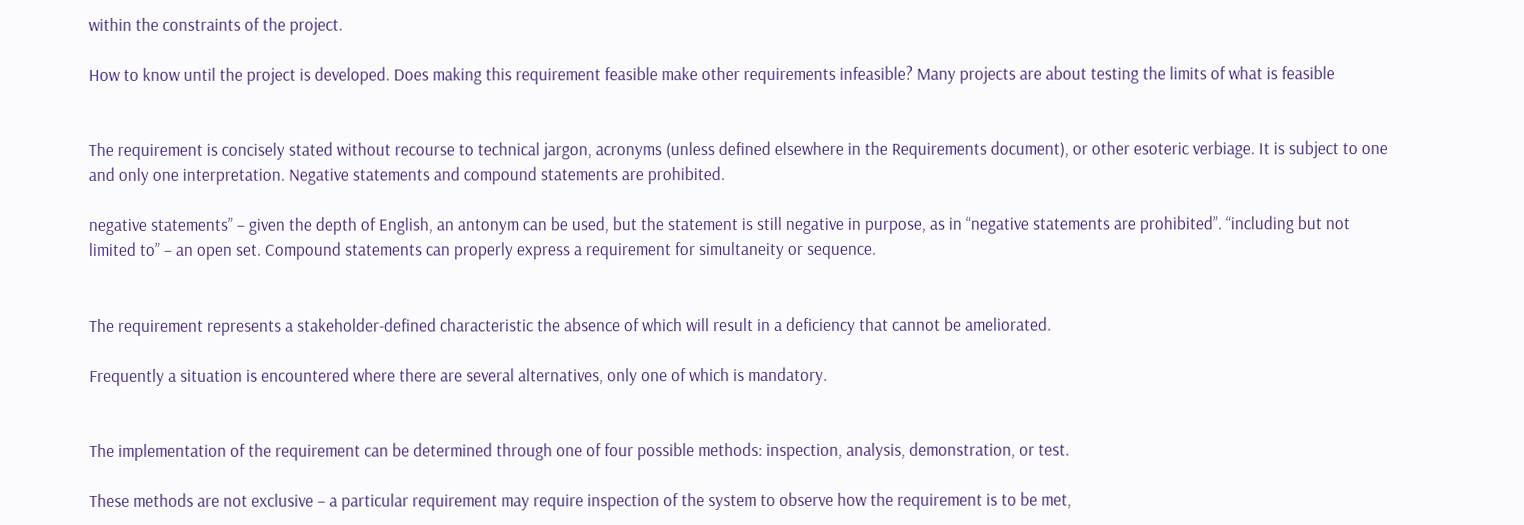within the constraints of the project.

How to know until the project is developed. Does making this requirement feasible make other requirements infeasible? Many projects are about testing the limits of what is feasible


The requirement is concisely stated without recourse to technical jargon, acronyms (unless defined elsewhere in the Requirements document), or other esoteric verbiage. It is subject to one and only one interpretation. Negative statements and compound statements are prohibited.

negative statements” – given the depth of English, an antonym can be used, but the statement is still negative in purpose, as in “negative statements are prohibited”. “including but not limited to” – an open set. Compound statements can properly express a requirement for simultaneity or sequence.


The requirement represents a stakeholder-defined characteristic the absence of which will result in a deficiency that cannot be ameliorated.

Frequently a situation is encountered where there are several alternatives, only one of which is mandatory.


The implementation of the requirement can be determined through one of four possible methods: inspection, analysis, demonstration, or test.

These methods are not exclusive – a particular requirement may require inspection of the system to observe how the requirement is to be met,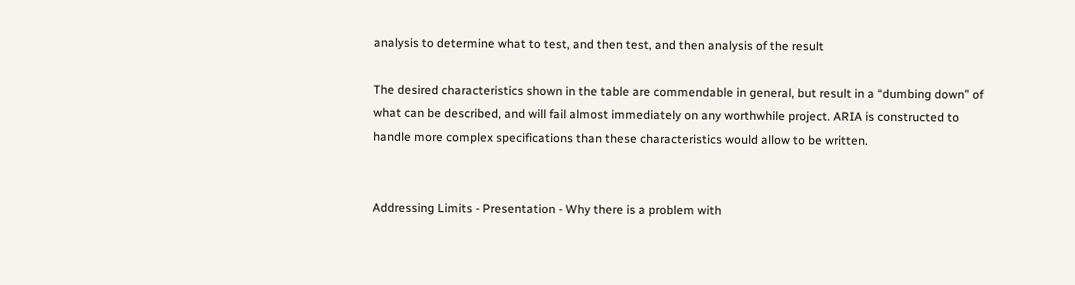analysis to determine what to test, and then test, and then analysis of the result

The desired characteristics shown in the table are commendable in general, but result in a “dumbing down” of what can be described, and will fail almost immediately on any worthwhile project. ARIA is constructed to handle more complex specifications than these characteristics would allow to be written.


Addressing Limits - Presentation - Why there is a problem with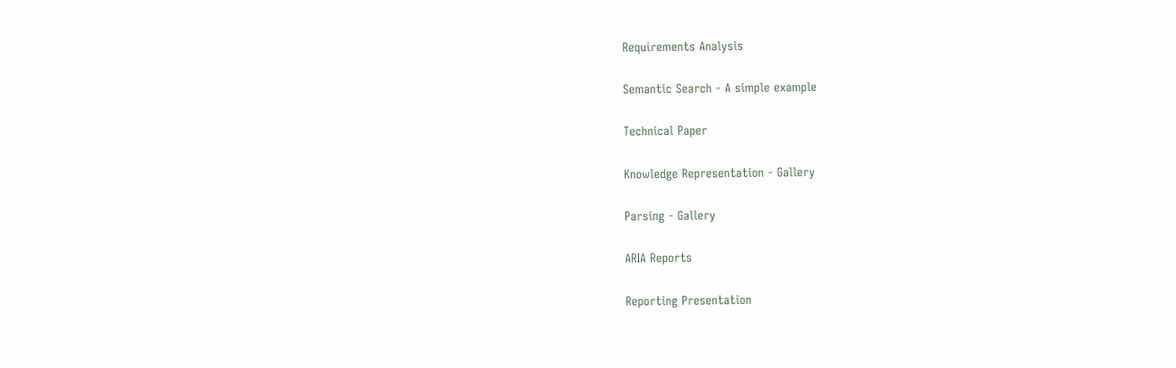Requirements Analysis

Semantic Search - A simple example

Technical Paper

Knowledge Representation - Gallery

Parsing - Gallery

ARIA Reports

Reporting Presentation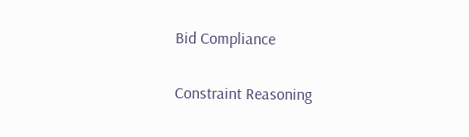Bid Compliance

Constraint Reasoning